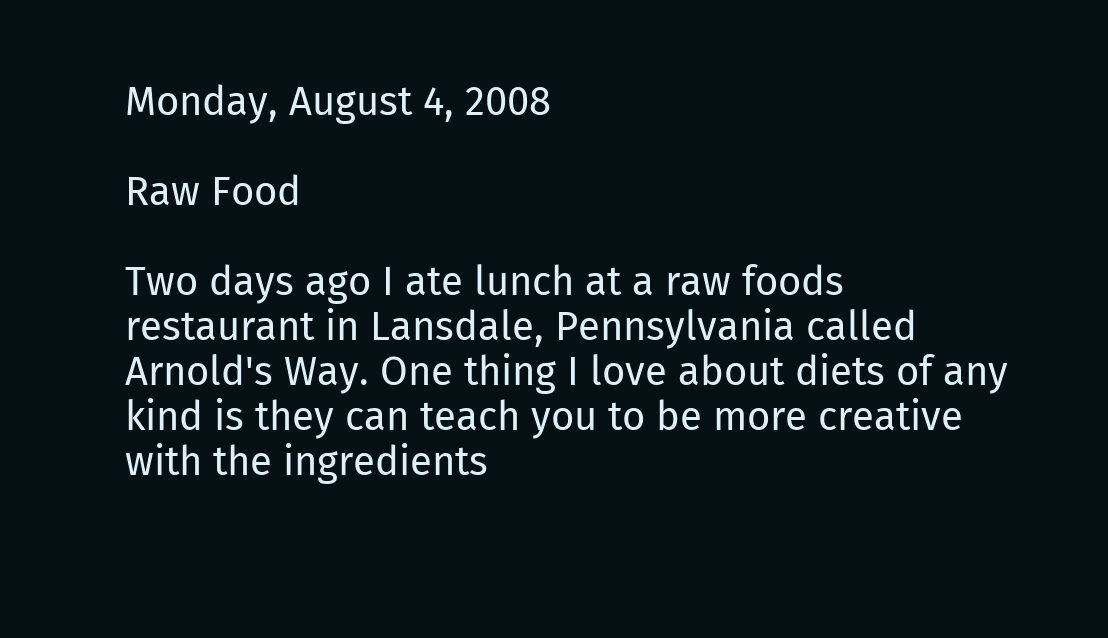Monday, August 4, 2008

Raw Food

Two days ago I ate lunch at a raw foods restaurant in Lansdale, Pennsylvania called Arnold's Way. One thing I love about diets of any kind is they can teach you to be more creative with the ingredients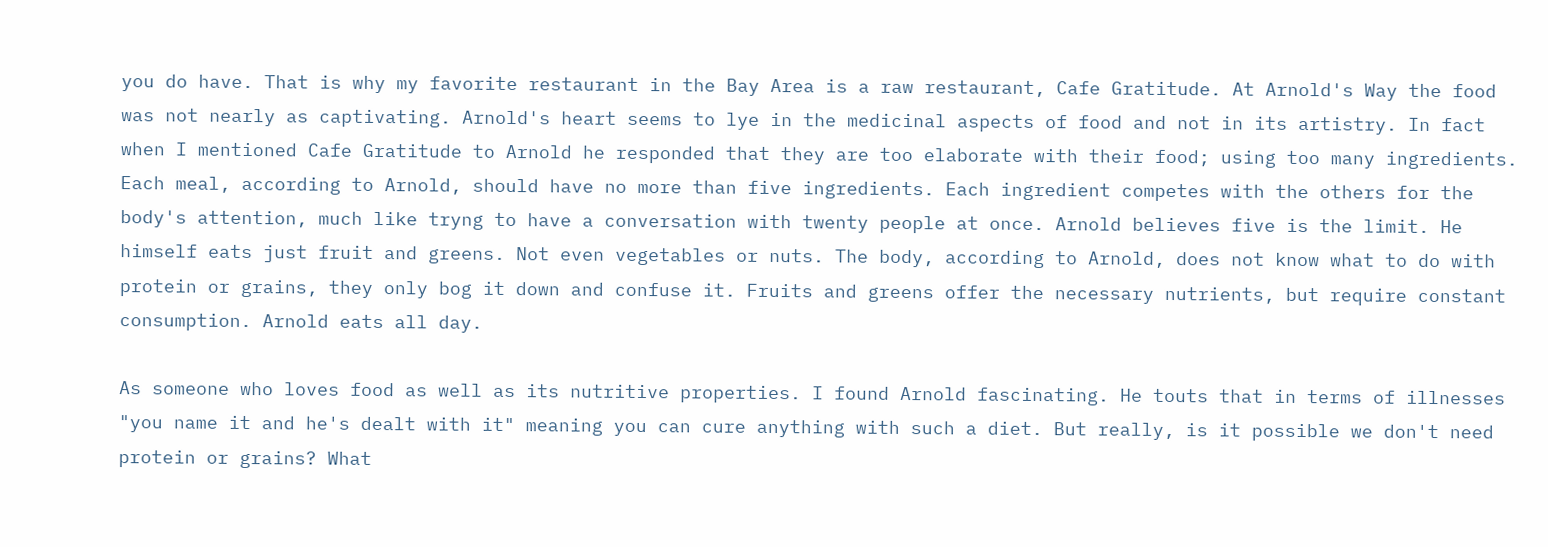you do have. That is why my favorite restaurant in the Bay Area is a raw restaurant, Cafe Gratitude. At Arnold's Way the food was not nearly as captivating. Arnold's heart seems to lye in the medicinal aspects of food and not in its artistry. In fact when I mentioned Cafe Gratitude to Arnold he responded that they are too elaborate with their food; using too many ingredients. Each meal, according to Arnold, should have no more than five ingredients. Each ingredient competes with the others for the body's attention, much like tryng to have a conversation with twenty people at once. Arnold believes five is the limit. He himself eats just fruit and greens. Not even vegetables or nuts. The body, according to Arnold, does not know what to do with protein or grains, they only bog it down and confuse it. Fruits and greens offer the necessary nutrients, but require constant consumption. Arnold eats all day.

As someone who loves food as well as its nutritive properties. I found Arnold fascinating. He touts that in terms of illnesses "you name it and he's dealt with it" meaning you can cure anything with such a diet. But really, is it possible we don't need protein or grains? What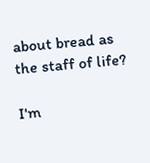about bread as the staff of life?

I'm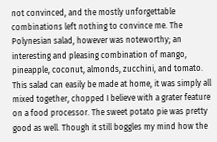not convinced, and the mostly unforgettable combinations left nothing to convince me. The Polynesian salad, however was noteworthy; an interesting and pleasing combination of mango, pineapple, coconut, almonds, zucchini, and tomato. This salad can easily be made at home, it was simply all mixed together, chopped I believe with a grater feature on a food processor. The sweet potato pie was pretty good as well. Though it still boggles my mind how the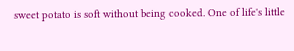sweet potato is soft without being cooked. One of life's little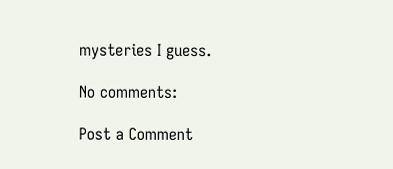mysteries I guess.

No comments:

Post a Comment